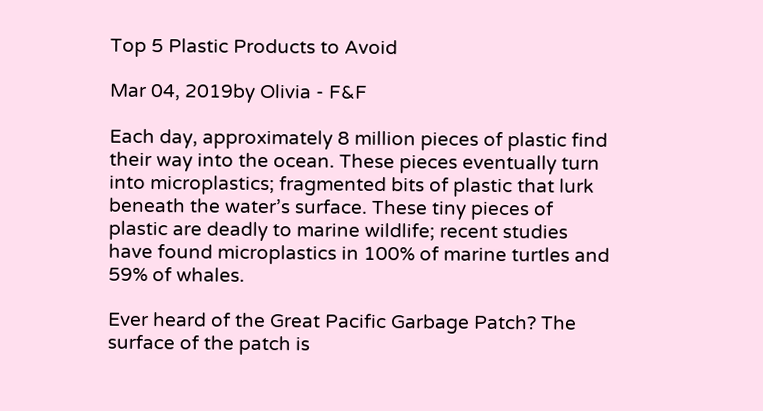Top 5 Plastic Products to Avoid

Mar 04, 2019by Olivia - F&F

Each day, approximately 8 million pieces of plastic find their way into the ocean. These pieces eventually turn into microplastics; fragmented bits of plastic that lurk beneath the water’s surface. These tiny pieces of plastic are deadly to marine wildlife; recent studies have found microplastics in 100% of marine turtles and 59% of whales.

Ever heard of the Great Pacific Garbage Patch? The surface of the patch is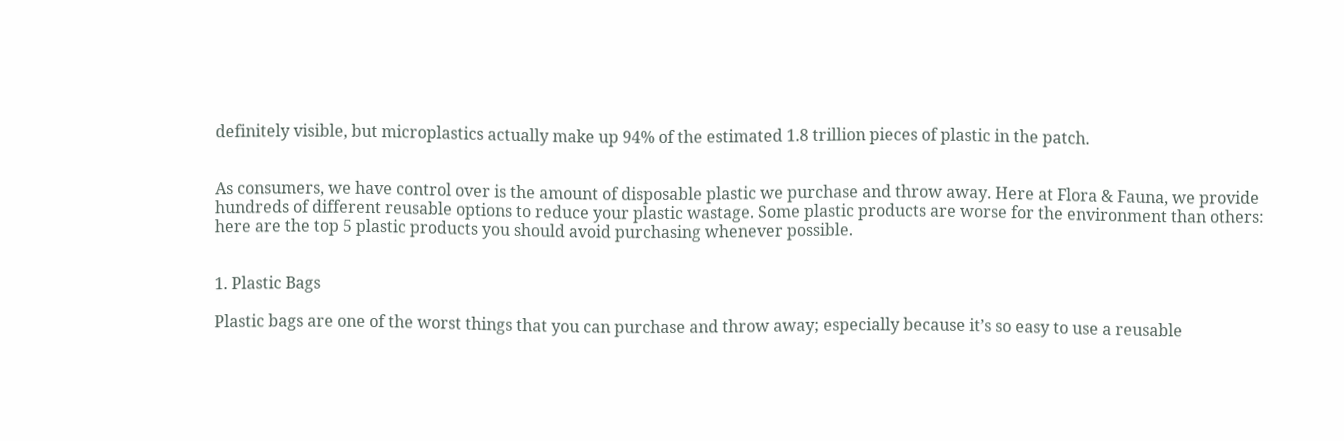definitely visible, but microplastics actually make up 94% of the estimated 1.8 trillion pieces of plastic in the patch.


As consumers, we have control over is the amount of disposable plastic we purchase and throw away. Here at Flora & Fauna, we provide hundreds of different reusable options to reduce your plastic wastage. Some plastic products are worse for the environment than others: here are the top 5 plastic products you should avoid purchasing whenever possible.


1. Plastic Bags

Plastic bags are one of the worst things that you can purchase and throw away; especially because it’s so easy to use a reusable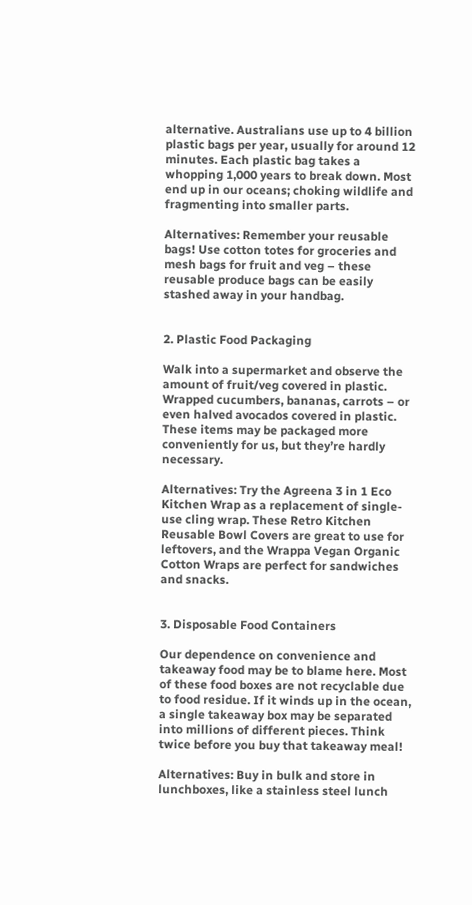alternative. Australians use up to 4 billion plastic bags per year, usually for around 12 minutes. Each plastic bag takes a whopping 1,000 years to break down. Most end up in our oceans; choking wildlife and fragmenting into smaller parts.

Alternatives: Remember your reusable bags! Use cotton totes for groceries and mesh bags for fruit and veg – these reusable produce bags can be easily stashed away in your handbag.


2. Plastic Food Packaging

Walk into a supermarket and observe the amount of fruit/veg covered in plastic. Wrapped cucumbers, bananas, carrots – or even halved avocados covered in plastic. These items may be packaged more conveniently for us, but they’re hardly necessary.

Alternatives: Try the Agreena 3 in 1 Eco Kitchen Wrap as a replacement of single-use cling wrap. These Retro Kitchen Reusable Bowl Covers are great to use for leftovers, and the Wrappa Vegan Organic Cotton Wraps are perfect for sandwiches and snacks.


3. Disposable Food Containers

Our dependence on convenience and takeaway food may be to blame here. Most of these food boxes are not recyclable due to food residue. If it winds up in the ocean, a single takeaway box may be separated into millions of different pieces. Think twice before you buy that takeaway meal!

Alternatives: Buy in bulk and store in lunchboxes, like a stainless steel lunch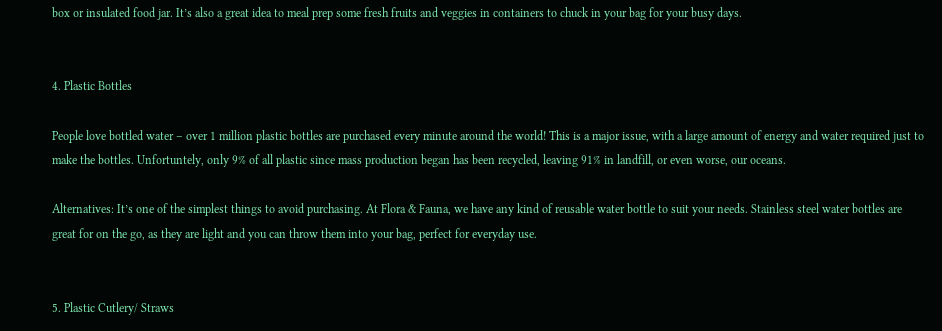box or insulated food jar. It’s also a great idea to meal prep some fresh fruits and veggies in containers to chuck in your bag for your busy days.


4. Plastic Bottles

People love bottled water – over 1 million plastic bottles are purchased every minute around the world! This is a major issue, with a large amount of energy and water required just to make the bottles. Unfortuntely, only 9% of all plastic since mass production began has been recycled, leaving 91% in landfill, or even worse, our oceans.

Alternatives: It’s one of the simplest things to avoid purchasing. At Flora & Fauna, we have any kind of reusable water bottle to suit your needs. Stainless steel water bottles are great for on the go, as they are light and you can throw them into your bag, perfect for everyday use.


5. Plastic Cutlery/ Straws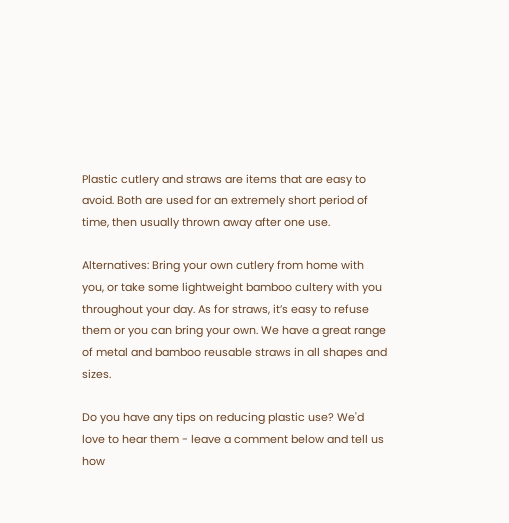Plastic cutlery and straws are items that are easy to avoid. Both are used for an extremely short period of time, then usually thrown away after one use.

Alternatives: Bring your own cutlery from home with you, or take some lightweight bamboo cultery with you throughout your day. As for straws, it’s easy to refuse them or you can bring your own. We have a great range of metal and bamboo reusable straws in all shapes and sizes.

Do you have any tips on reducing plastic use? We'd love to hear them - leave a comment below and tell us how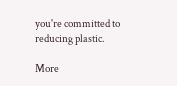you're committed to reducing plastic.

More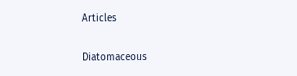Articles

Diatomaceous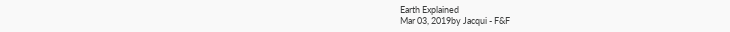Earth Explained
Mar 03, 2019by Jacqui - F&F